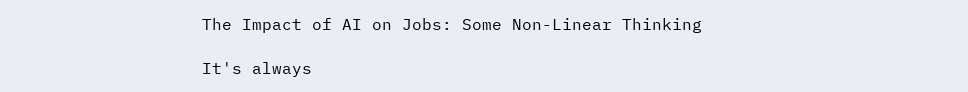The Impact of AI on Jobs: Some Non-Linear Thinking

It's always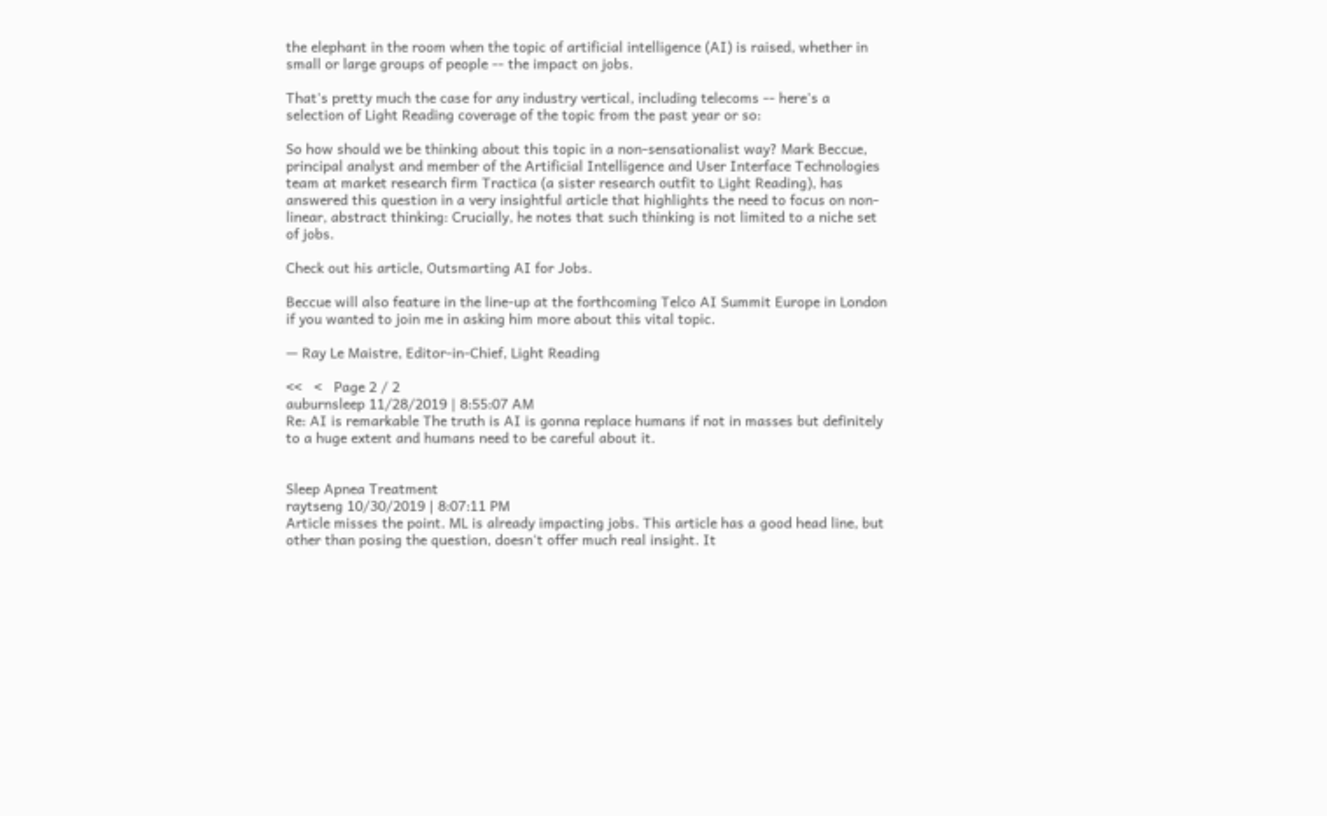the elephant in the room when the topic of artificial intelligence (AI) is raised, whether in small or large groups of people -- the impact on jobs.

That's pretty much the case for any industry vertical, including telecoms -- here's a selection of Light Reading coverage of the topic from the past year or so:

So how should we be thinking about this topic in a non-sensationalist way? Mark Beccue, principal analyst and member of the Artificial Intelligence and User Interface Technologies team at market research firm Tractica (a sister research outfit to Light Reading), has answered this question in a very insightful article that highlights the need to focus on non-linear, abstract thinking: Crucially, he notes that such thinking is not limited to a niche set of jobs.

Check out his article, Outsmarting AI for Jobs.

Beccue will also feature in the line-up at the forthcoming Telco AI Summit Europe in London if you wanted to join me in asking him more about this vital topic.

— Ray Le Maistre, Editor-in-Chief, Light Reading

<<   <   Page 2 / 2
auburnsleep 11/28/2019 | 8:55:07 AM
Re: AI is remarkable The truth is AI is gonna replace humans if not in masses but definitely to a huge extent and humans need to be careful about it.


Sleep Apnea Treatment
raytseng 10/30/2019 | 8:07:11 PM
Article misses the point. ML is already impacting jobs. This article has a good head line, but other than posing the question, doesn't offer much real insight. It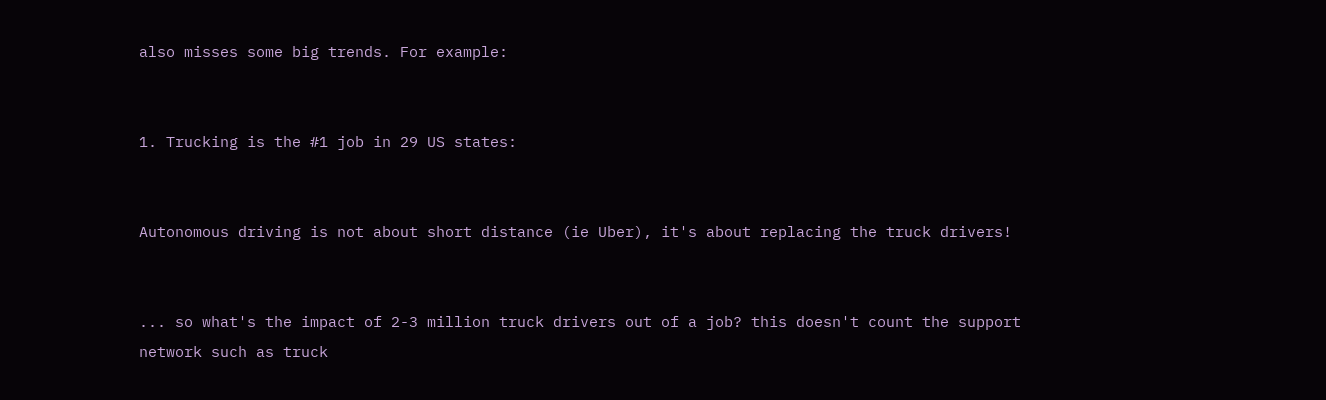also misses some big trends. For example:


1. Trucking is the #1 job in 29 US states:


Autonomous driving is not about short distance (ie Uber), it's about replacing the truck drivers!


... so what's the impact of 2-3 million truck drivers out of a job? this doesn't count the support network such as truck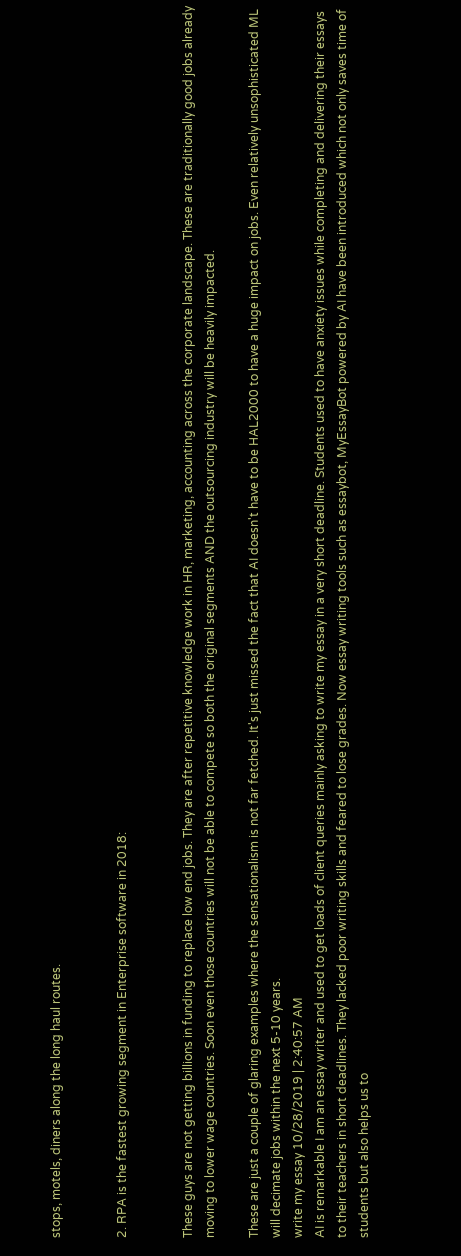stops, motels, diners along the long haul routes.


2. RPA is the fastest growing segment in Enterprise software in 2018:


These guys are not getting billions in funding to replace low end jobs. They are after repetitive knowledge work in HR, marketing, accounting across the corporate landscape. These are traditionally good jobs already moving to lower wage countries. Soon even those countries will not be able to compete so both the original segments AND the outsourcing industry will be heavily impacted.

These are just a couple of glaring examples where the sensationalism is not far fetched. It's just missed the fact that AI doesn't have to be HAL2000 to have a huge impact on jobs. Even relatively unsophisticated ML will decimate jobs within the next 5-10 years.
write my essay 10/28/2019 | 2:40:57 AM
AI is remarkable I am an essay writer and used to get loads of client queries mainly asking to write my essay in a very short deadline. Students used to have anxiety issues while completing and delivering their essays to their teachers in short deadlines. They lacked poor writing skills and feared to lose grades. Now essay writing tools such as essaybot, MyEssayBot powered by AI have been introduced which not only saves time of students but also helps us to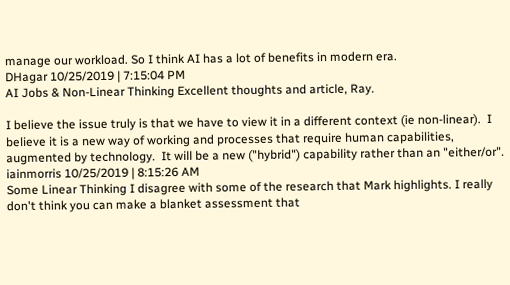manage our workload. So I think AI has a lot of benefits in modern era.
DHagar 10/25/2019 | 7:15:04 PM
AI Jobs & Non-Linear Thinking Excellent thoughts and article, Ray.

I believe the issue truly is that we have to view it in a different context (ie non-linear).  I believe it is a new way of working and processes that require human capabilities, augmented by technology.  It will be a new ("hybrid") capability rather than an "either/or".
iainmorris 10/25/2019 | 8:15:26 AM
Some Linear Thinking I disagree with some of the research that Mark highlights. I really don't think you can make a blanket assessment that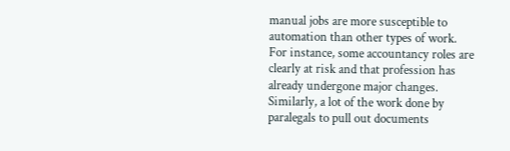manual jobs are more susceptible to automation than other types of work. For instance, some accountancy roles are clearly at risk and that profession has already undergone major changes. Similarly, a lot of the work done by paralegals to pull out documents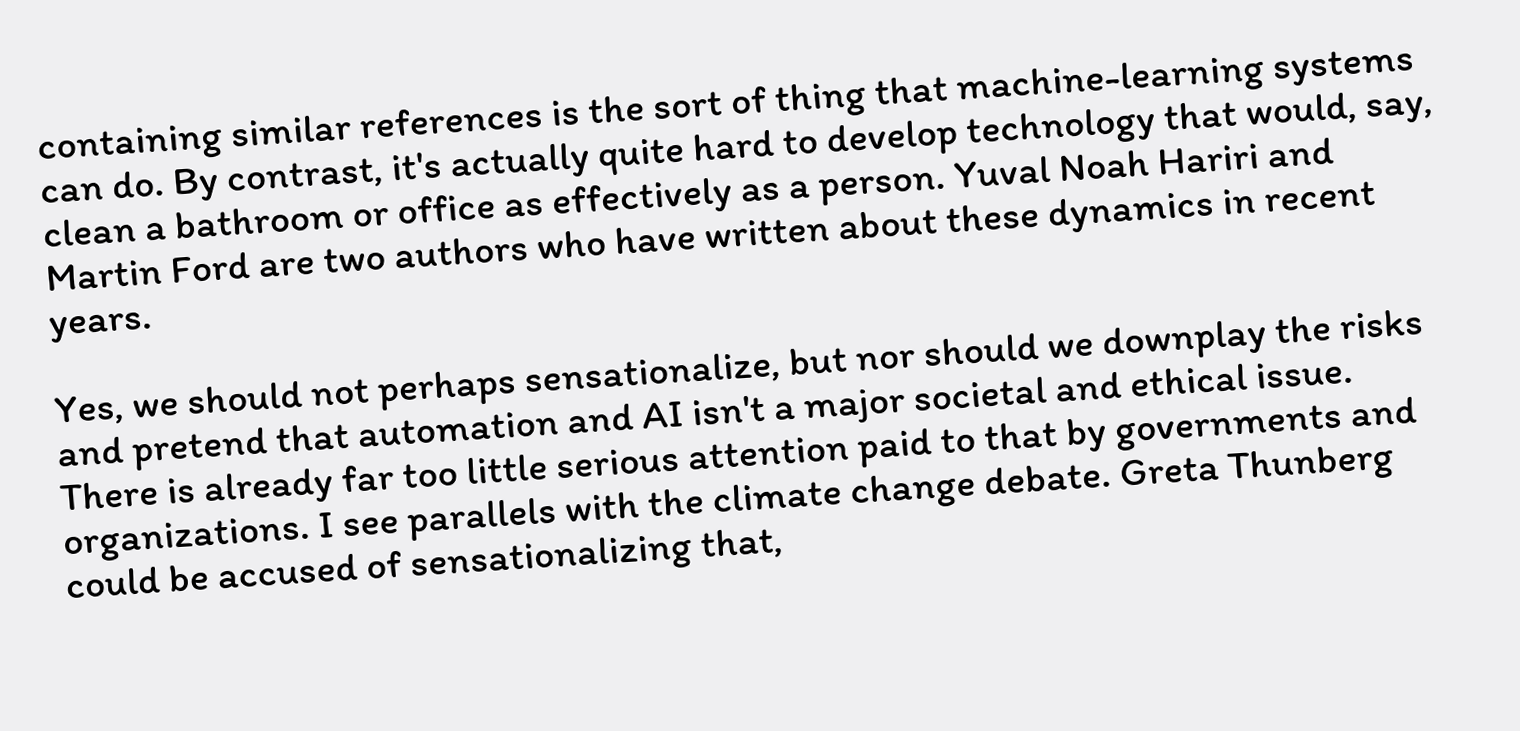containing similar references is the sort of thing that machine-learning systems can do. By contrast, it's actually quite hard to develop technology that would, say, clean a bathroom or office as effectively as a person. Yuval Noah Hariri and Martin Ford are two authors who have written about these dynamics in recent years.

Yes, we should not perhaps sensationalize, but nor should we downplay the risks and pretend that automation and AI isn't a major societal and ethical issue. There is already far too little serious attention paid to that by governments and organizations. I see parallels with the climate change debate. Greta Thunberg could be accused of sensationalizing that,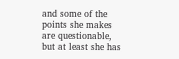and some of the points she makes are questionable, but at least she has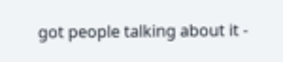got people talking about it -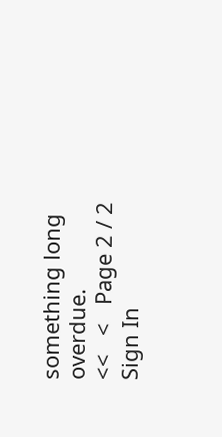something long overdue.
<<   <   Page 2 / 2
Sign In